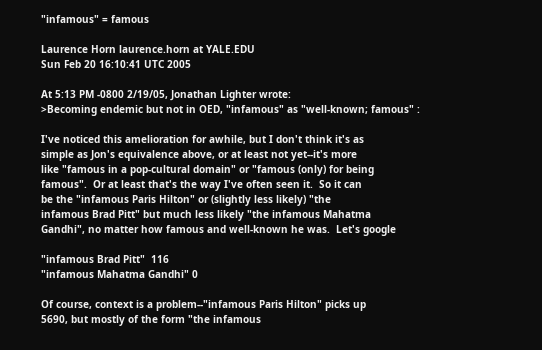"infamous" = famous

Laurence Horn laurence.horn at YALE.EDU
Sun Feb 20 16:10:41 UTC 2005

At 5:13 PM -0800 2/19/05, Jonathan Lighter wrote:
>Becoming endemic but not in OED, "infamous" as "well-known; famous" :

I've noticed this amelioration for awhile, but I don't think it's as
simple as Jon's equivalence above, or at least not yet--it's more
like "famous in a pop-cultural domain" or "famous (only) for being
famous".  Or at least that's the way I've often seen it.  So it can
be the "infamous Paris Hilton" or (slightly less likely) "the
infamous Brad Pitt" but much less likely "the infamous Mahatma
Gandhi", no matter how famous and well-known he was.  Let's google

"infamous Brad Pitt"  116
"infamous Mahatma Gandhi" 0

Of course, context is a problem--"infamous Paris Hilton" picks up
5690, but mostly of the form "the infamous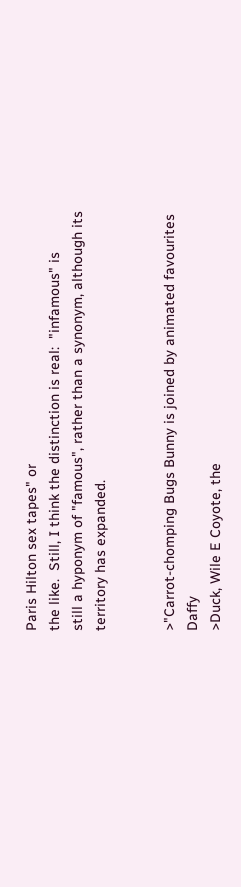Paris Hilton sex tapes" or
the like.  Still, I think the distinction is real:  "infamous" is
still a hyponym of "famous", rather than a synonym, although its
territory has expanded.


>"Carrot-chomping Bugs Bunny is joined by animated favourites Daffy
>Duck, Wile E Coyote, the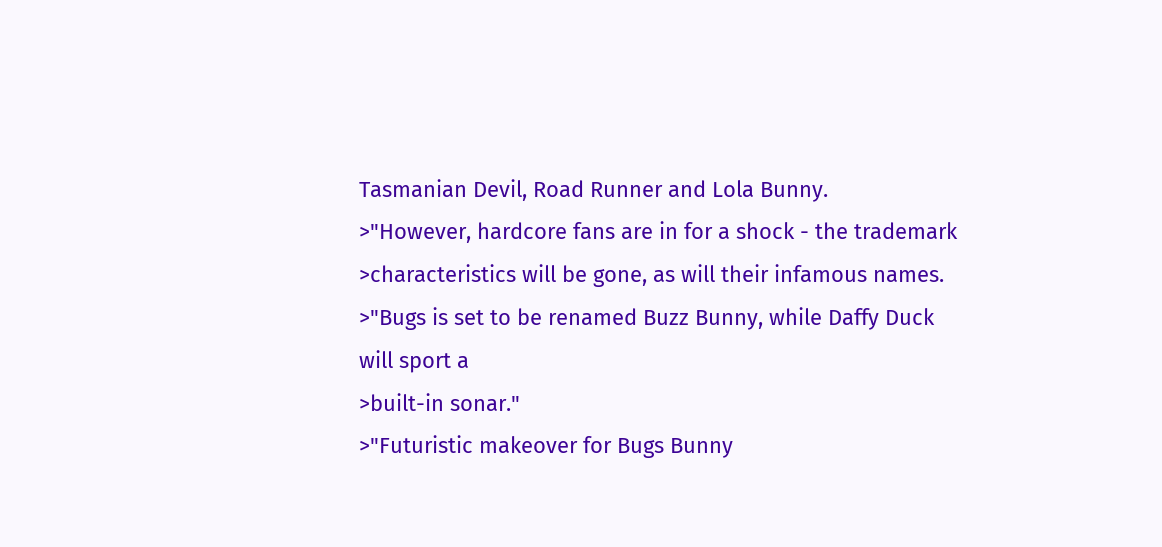Tasmanian Devil, Road Runner and Lola Bunny.
>"However, hardcore fans are in for a shock - the trademark
>characteristics will be gone, as will their infamous names.
>"Bugs is set to be renamed Buzz Bunny, while Daffy Duck will sport a
>built-in sonar."
>"Futuristic makeover for Bugs Bunny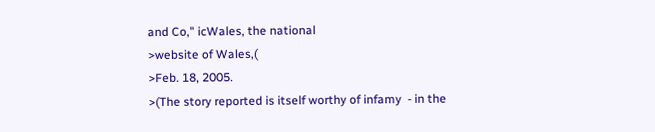and Co," icWales, the national
>website of Wales,(
>Feb. 18, 2005.
>(The story reported is itself worthy of infamy  - in the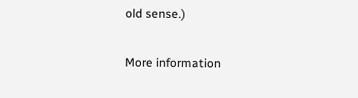old sense.)

More information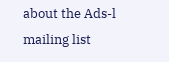about the Ads-l mailing list